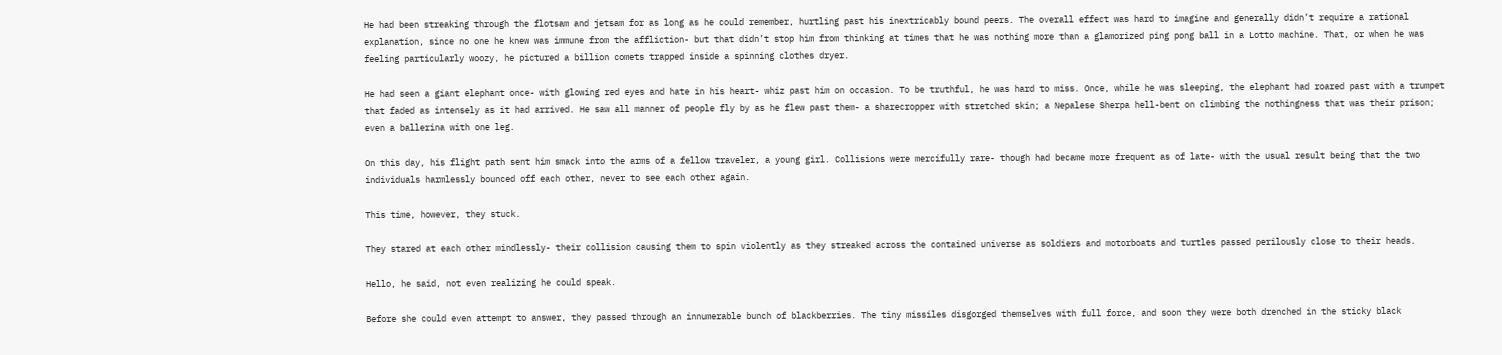He had been streaking through the flotsam and jetsam for as long as he could remember, hurtling past his inextricably bound peers. The overall effect was hard to imagine and generally didn’t require a rational explanation, since no one he knew was immune from the affliction- but that didn’t stop him from thinking at times that he was nothing more than a glamorized ping pong ball in a Lotto machine. That, or when he was feeling particularly woozy, he pictured a billion comets trapped inside a spinning clothes dryer.

He had seen a giant elephant once- with glowing red eyes and hate in his heart- whiz past him on occasion. To be truthful, he was hard to miss. Once, while he was sleeping, the elephant had roared past with a trumpet that faded as intensely as it had arrived. He saw all manner of people fly by as he flew past them- a sharecropper with stretched skin; a Nepalese Sherpa hell-bent on climbing the nothingness that was their prison; even a ballerina with one leg.

On this day, his flight path sent him smack into the arms of a fellow traveler, a young girl. Collisions were mercifully rare- though had became more frequent as of late- with the usual result being that the two individuals harmlessly bounced off each other, never to see each other again.

This time, however, they stuck.

They stared at each other mindlessly- their collision causing them to spin violently as they streaked across the contained universe as soldiers and motorboats and turtles passed perilously close to their heads.

Hello, he said, not even realizing he could speak.

Before she could even attempt to answer, they passed through an innumerable bunch of blackberries. The tiny missiles disgorged themselves with full force, and soon they were both drenched in the sticky black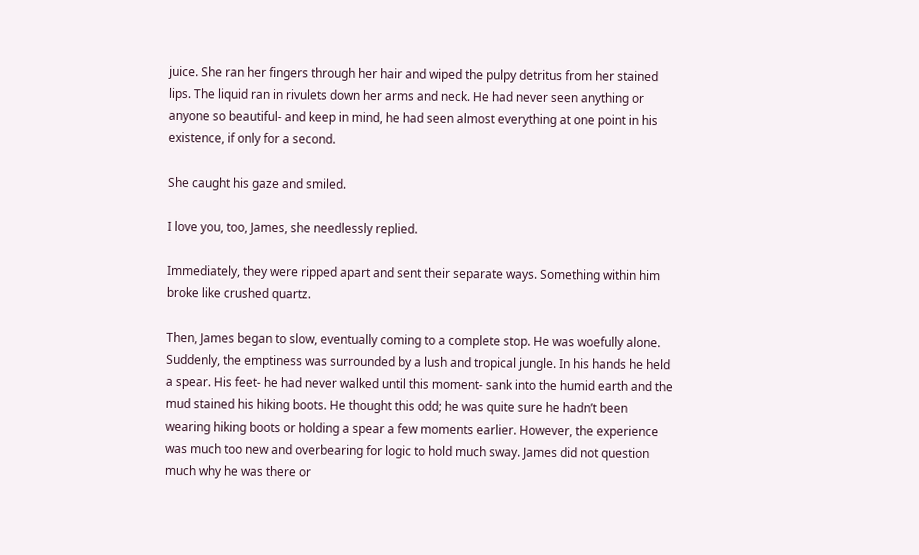juice. She ran her fingers through her hair and wiped the pulpy detritus from her stained lips. The liquid ran in rivulets down her arms and neck. He had never seen anything or anyone so beautiful- and keep in mind, he had seen almost everything at one point in his existence, if only for a second.

She caught his gaze and smiled.

I love you, too, James, she needlessly replied.

Immediately, they were ripped apart and sent their separate ways. Something within him broke like crushed quartz.

Then, James began to slow, eventually coming to a complete stop. He was woefully alone. Suddenly, the emptiness was surrounded by a lush and tropical jungle. In his hands he held a spear. His feet- he had never walked until this moment- sank into the humid earth and the mud stained his hiking boots. He thought this odd; he was quite sure he hadn’t been wearing hiking boots or holding a spear a few moments earlier. However, the experience was much too new and overbearing for logic to hold much sway. James did not question much why he was there or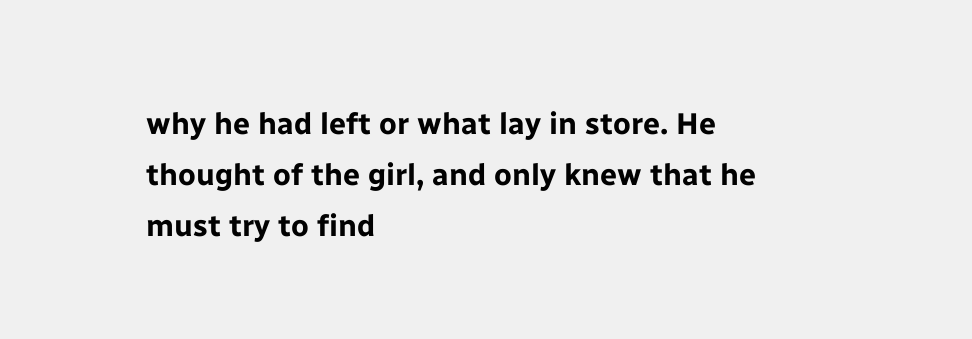why he had left or what lay in store. He thought of the girl, and only knew that he must try to find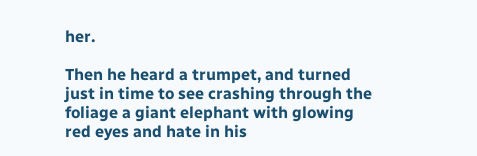her.

Then he heard a trumpet, and turned just in time to see crashing through the foliage a giant elephant with glowing red eyes and hate in his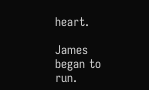heart.

James began to run.